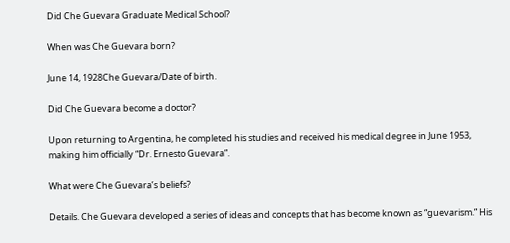Did Che Guevara Graduate Medical School?

When was Che Guevara born?

June 14, 1928Che Guevara/Date of birth.

Did Che Guevara become a doctor?

Upon returning to Argentina, he completed his studies and received his medical degree in June 1953, making him officially “Dr. Ernesto Guevara”.

What were Che Guevara’s beliefs?

Details. Che Guevara developed a series of ideas and concepts that has become known as “guevarism.” His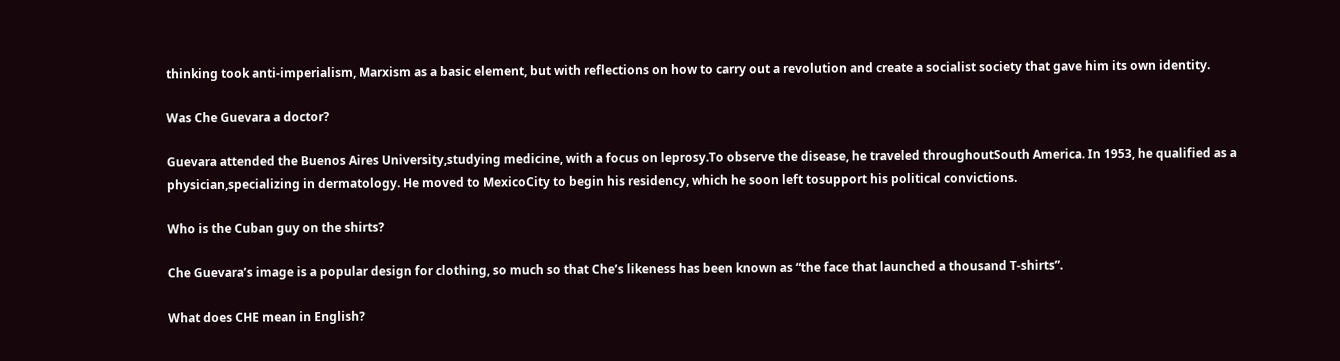thinking took anti-imperialism, Marxism as a basic element, but with reflections on how to carry out a revolution and create a socialist society that gave him its own identity.

Was Che Guevara a doctor?

Guevara attended the Buenos Aires University,studying medicine, with a focus on leprosy.To observe the disease, he traveled throughoutSouth America. In 1953, he qualified as a physician,specializing in dermatology. He moved to MexicoCity to begin his residency, which he soon left tosupport his political convictions.

Who is the Cuban guy on the shirts?

Che Guevara’s image is a popular design for clothing, so much so that Che’s likeness has been known as “the face that launched a thousand T-shirts”.

What does CHE mean in English?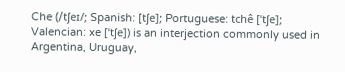Che (/tʃeɪ/; Spanish: [tʃe]; Portuguese: tchê [ˈtʃe]; Valencian: xe [ˈtʃe]) is an interjection commonly used in Argentina, Uruguay,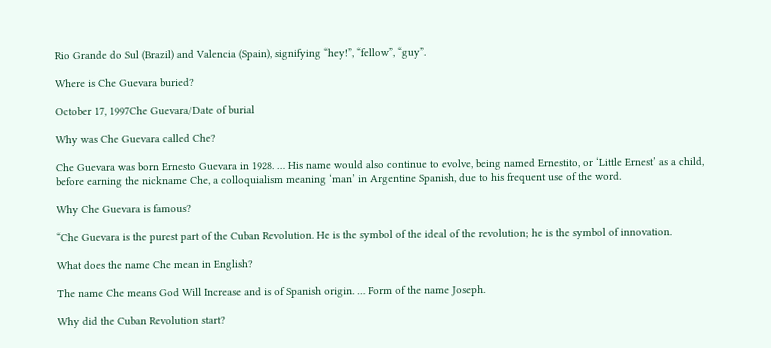Rio Grande do Sul (Brazil) and Valencia (Spain), signifying “hey!”, “fellow”, “guy”.

Where is Che Guevara buried?

October 17, 1997Che Guevara/Date of burial

Why was Che Guevara called Che?

Che Guevara was born Ernesto Guevara in 1928. … His name would also continue to evolve, being named Ernestito, or ‘Little Ernest’ as a child, before earning the nickname Che, a colloquialism meaning ‘man’ in Argentine Spanish, due to his frequent use of the word.

Why Che Guevara is famous?

“Che Guevara is the purest part of the Cuban Revolution. He is the symbol of the ideal of the revolution; he is the symbol of innovation.

What does the name Che mean in English?

The name Che means God Will Increase and is of Spanish origin. … Form of the name Joseph.

Why did the Cuban Revolution start?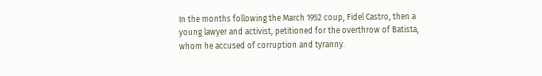In the months following the March 1952 coup, Fidel Castro, then a young lawyer and activist, petitioned for the overthrow of Batista, whom he accused of corruption and tyranny.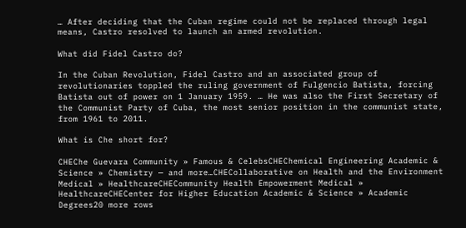… After deciding that the Cuban regime could not be replaced through legal means, Castro resolved to launch an armed revolution.

What did Fidel Castro do?

In the Cuban Revolution, Fidel Castro and an associated group of revolutionaries toppled the ruling government of Fulgencio Batista, forcing Batista out of power on 1 January 1959. … He was also the First Secretary of the Communist Party of Cuba, the most senior position in the communist state, from 1961 to 2011.

What is Che short for?

CHEChe Guevara Community » Famous & CelebsCHEChemical Engineering Academic & Science » Chemistry — and more…CHECollaborative on Health and the Environment Medical » HealthcareCHECommunity Health Empowerment Medical » HealthcareCHECenter for Higher Education Academic & Science » Academic Degrees20 more rows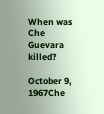When was Che Guevara killed?

October 9, 1967Che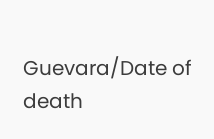Guevara/Date of death